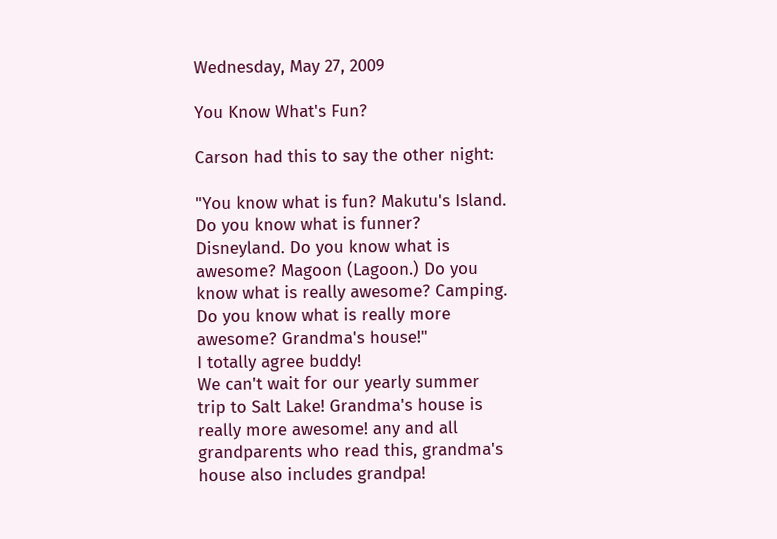Wednesday, May 27, 2009

You Know What's Fun?

Carson had this to say the other night:

"You know what is fun? Makutu's Island. Do you know what is funner? Disneyland. Do you know what is awesome? Magoon (Lagoon.) Do you know what is really awesome? Camping. Do you know what is really more awesome? Grandma's house!"
I totally agree buddy!
We can't wait for our yearly summer trip to Salt Lake! Grandma's house is really more awesome! any and all grandparents who read this, grandma's house also includes grandpa!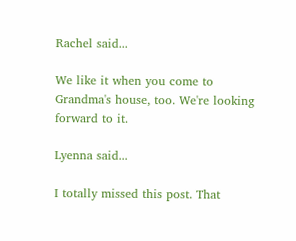Rachel said...

We like it when you come to Grandma's house, too. We're looking forward to it.

Lyenna said...

I totally missed this post. That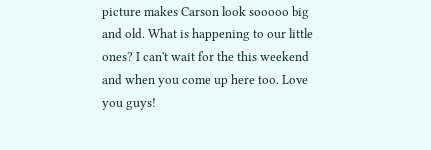picture makes Carson look sooooo big and old. What is happening to our little ones? I can't wait for the this weekend and when you come up here too. Love you guys!